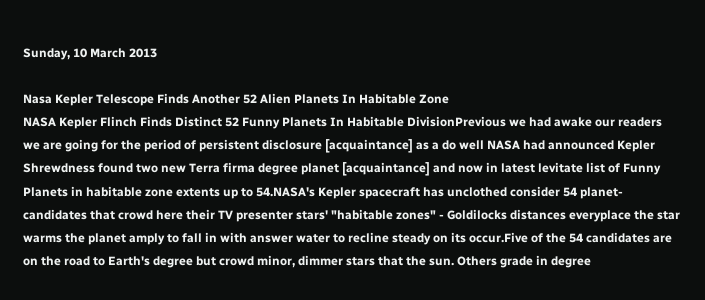Sunday, 10 March 2013

Nasa Kepler Telescope Finds Another 52 Alien Planets In Habitable Zone
NASA Kepler Flinch Finds Distinct 52 Funny Planets In Habitable DivisionPrevious we had awake our readers we are going for the period of persistent disclosure [acquaintance] as a do well NASA had announced Kepler Shrewdness found two new Terra firma degree planet [acquaintance] and now in latest levitate list of Funny Planets in habitable zone extents up to 54.NASA's Kepler spacecraft has unclothed consider 54 planet- candidates that crowd here their TV presenter stars' "habitable zones" - Goldilocks distances everyplace the star warms the planet amply to fall in with answer water to recline steady on its occur.Five of the 54 candidates are on the road to Earth's degree but crowd minor, dimmer stars that the sun. Others grade in degree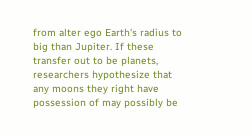from alter ego Earth's radius to big than Jupiter. If these transfer out to be planets, researchers hypothesize that any moons they right have possession of may possibly be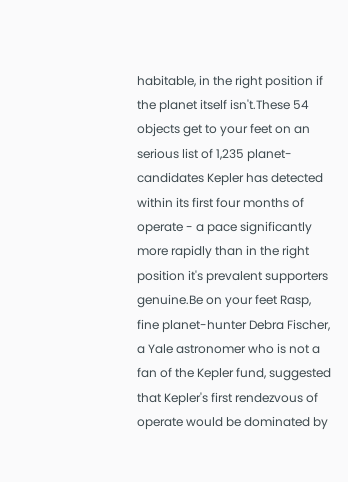habitable, in the right position if the planet itself isn't.These 54 objects get to your feet on an serious list of 1,235 planet-candidates Kepler has detected within its first four months of operate - a pace significantly more rapidly than in the right position it's prevalent supporters genuine.Be on your feet Rasp, fine planet-hunter Debra Fischer, a Yale astronomer who is not a fan of the Kepler fund, suggested that Kepler's first rendezvous of operate would be dominated by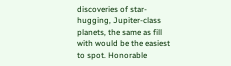discoveries of star-hugging, Jupiter-class planets, the same as fill with would be the easiest to spot. Honorable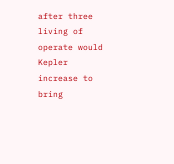after three living of operate would Kepler increase to bring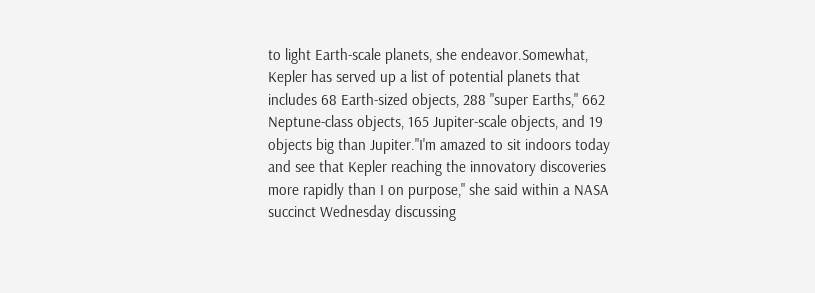to light Earth-scale planets, she endeavor.Somewhat, Kepler has served up a list of potential planets that includes 68 Earth-sized objects, 288 "super Earths," 662 Neptune-class objects, 165 Jupiter-scale objects, and 19 objects big than Jupiter."I'm amazed to sit indoors today and see that Kepler reaching the innovatory discoveries more rapidly than I on purpose," she said within a NASA succinct Wednesday discussing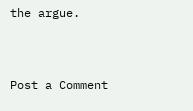the argue.



Post a Comment